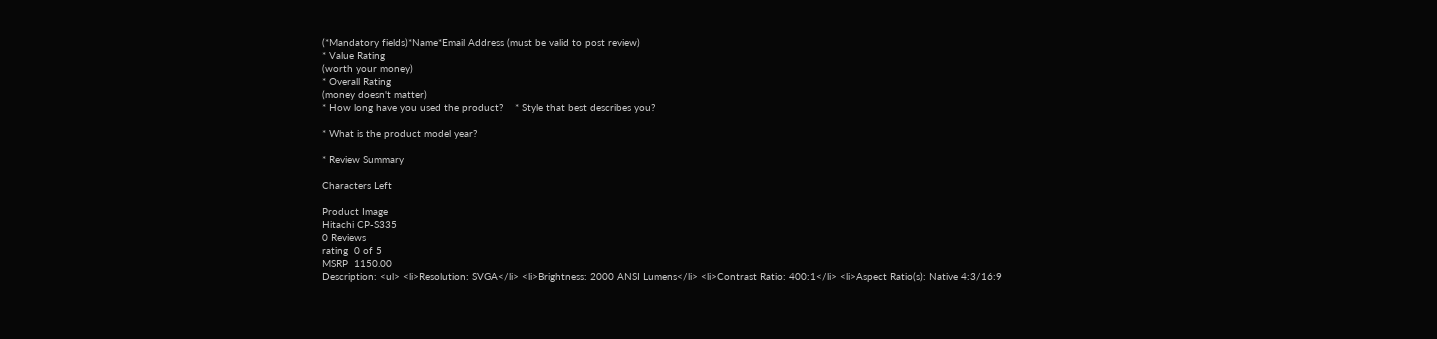(*Mandatory fields)*Name*Email Address (must be valid to post review)
* Value Rating
(worth your money)
* Overall Rating
(money doesn't matter)
* How long have you used the product?    * Style that best describes you?

* What is the product model year?

* Review Summary

Characters Left

Product Image
Hitachi CP-S335
0 Reviews
rating  0 of 5
MSRP  1150.00
Description: <ul> <li>Resolution: SVGA</li> <li>Brightness: 2000 ANSI Lumens</li> <li>Contrast Ratio: 400:1</li> <li>Aspect Ratio(s): Native 4:3/16:9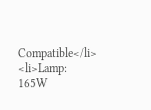Compatible</li> <li>Lamp: 165W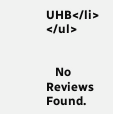UHB</li> </ul>


   No Reviews Found.